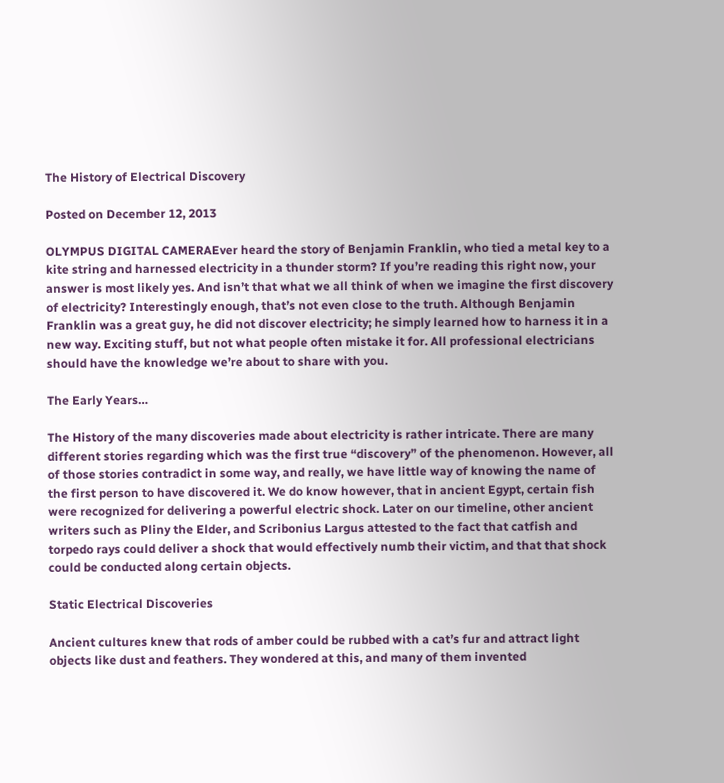The History of Electrical Discovery

Posted on December 12, 2013

OLYMPUS DIGITAL CAMERAEver heard the story of Benjamin Franklin, who tied a metal key to a kite string and harnessed electricity in a thunder storm? If you’re reading this right now, your answer is most likely yes. And isn’t that what we all think of when we imagine the first discovery of electricity? Interestingly enough, that’s not even close to the truth. Although Benjamin Franklin was a great guy, he did not discover electricity; he simply learned how to harness it in a new way. Exciting stuff, but not what people often mistake it for. All professional electricians should have the knowledge we’re about to share with you.

The Early Years…

The History of the many discoveries made about electricity is rather intricate. There are many different stories regarding which was the first true “discovery” of the phenomenon. However, all of those stories contradict in some way, and really, we have little way of knowing the name of the first person to have discovered it. We do know however, that in ancient Egypt, certain fish were recognized for delivering a powerful electric shock. Later on our timeline, other ancient writers such as Pliny the Elder, and Scribonius Largus attested to the fact that catfish and torpedo rays could deliver a shock that would effectively numb their victim, and that that shock could be conducted along certain objects.

Static Electrical Discoveries

Ancient cultures knew that rods of amber could be rubbed with a cat’s fur and attract light objects like dust and feathers. They wondered at this, and many of them invented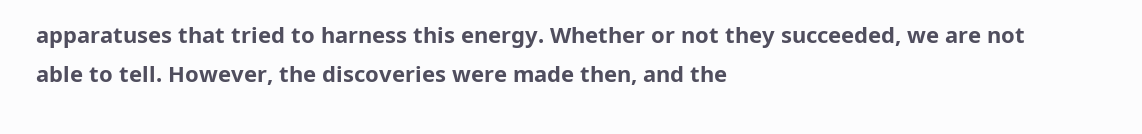apparatuses that tried to harness this energy. Whether or not they succeeded, we are not able to tell. However, the discoveries were made then, and the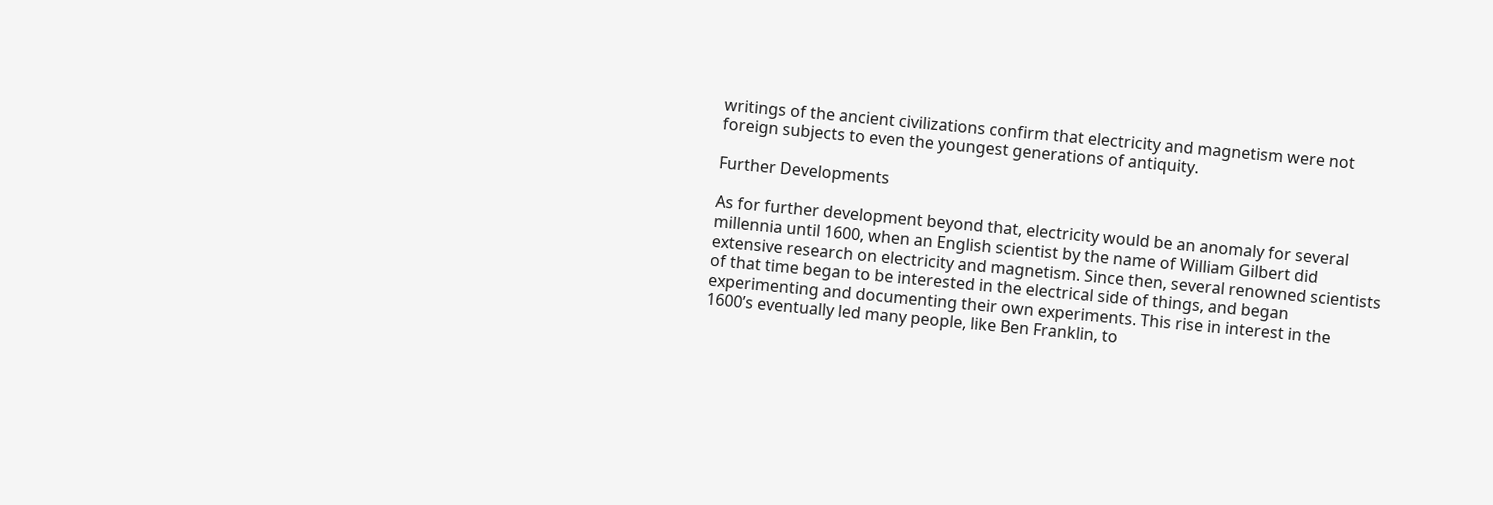writings of the ancient civilizations confirm that electricity and magnetism were not foreign subjects to even the youngest generations of antiquity.

Further Developments

As for further development beyond that, electricity would be an anomaly for several millennia until 1600, when an English scientist by the name of William Gilbert did extensive research on electricity and magnetism. Since then, several renowned scientists of that time began to be interested in the electrical side of things, and began experimenting and documenting their own experiments. This rise in interest in the 1600’s eventually led many people, like Ben Franklin, to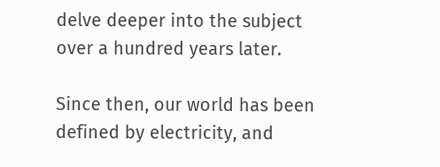delve deeper into the subject over a hundred years later.

Since then, our world has been defined by electricity, and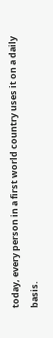today, every person in a first world country uses it on a daily basis.